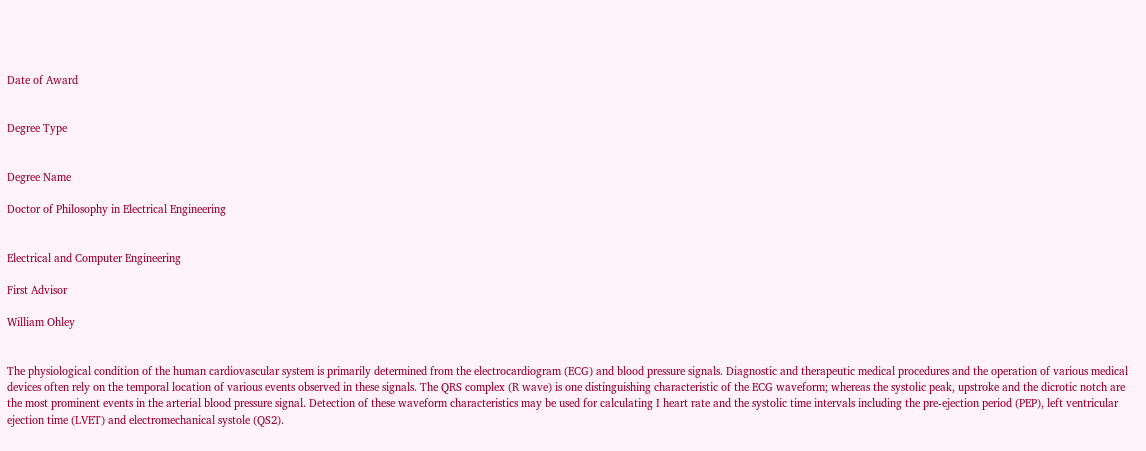Date of Award


Degree Type


Degree Name

Doctor of Philosophy in Electrical Engineering


Electrical and Computer Engineering

First Advisor

William Ohley


The physiological condition of the human cardiovascular system is primarily determined from the electrocardiogram (ECG) and blood pressure signals. Diagnostic and therapeutic medical procedures and the operation of various medical devices often rely on the temporal location of various events observed in these signals. The QRS complex (R wave) is one distinguishing characteristic of the ECG waveform; whereas the systolic peak, upstroke and the dicrotic notch are the most prominent events in the arterial blood pressure signal. Detection of these waveform characteristics may be used for calculating I heart rate and the systolic time intervals including the pre-ejection period (PEP), left ventricular ejection time (LVET) and electromechanical systole (QS2).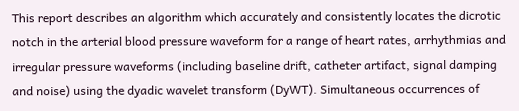This report describes an algorithm which accurately and consistently locates the dicrotic notch in the arterial blood pressure waveform for a range of heart rates, arrhythmias and irregular pressure waveforms (including baseline drift, catheter artifact, signal damping and noise) using the dyadic wavelet transform (DyWT). Simultaneous occurrences of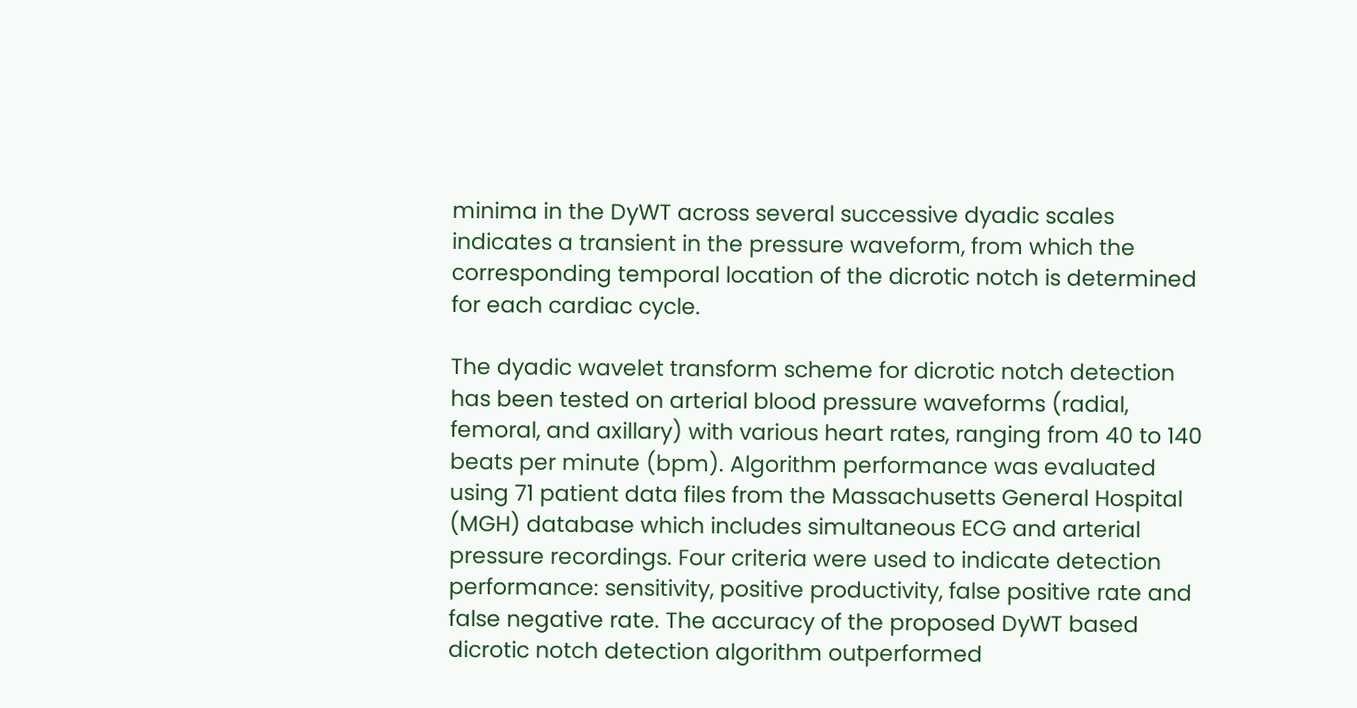minima in the DyWT across several successive dyadic scales indicates a transient in the pressure waveform, from which the corresponding temporal location of the dicrotic notch is determined for each cardiac cycle.

The dyadic wavelet transform scheme for dicrotic notch detection has been tested on arterial blood pressure waveforms (radial, femoral, and axillary) with various heart rates, ranging from 40 to 140 beats per minute (bpm). Algorithm performance was evaluated using 71 patient data files from the Massachusetts General Hospital (MGH) database which includes simultaneous ECG and arterial pressure recordings. Four criteria were used to indicate detection performance: sensitivity, positive productivity, false positive rate and false negative rate. The accuracy of the proposed DyWT based dicrotic notch detection algorithm outperformed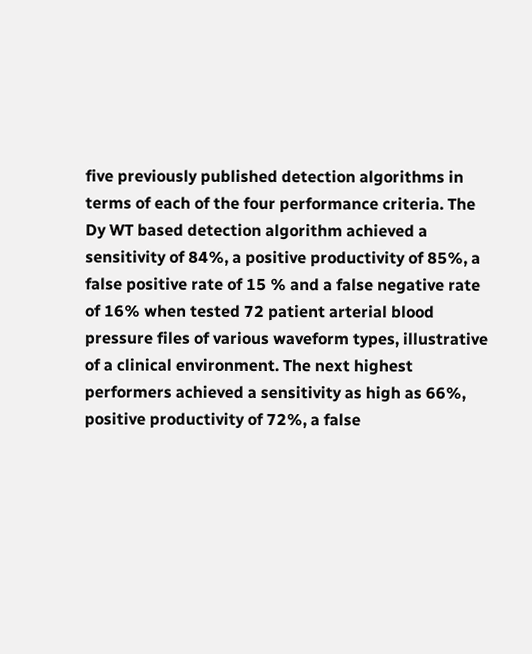five previously published detection algorithms in terms of each of the four performance criteria. The Dy WT based detection algorithm achieved a sensitivity of 84%, a positive productivity of 85%, a false positive rate of 15 % and a false negative rate of 16% when tested 72 patient arterial blood pressure files of various waveform types, illustrative of a clinical environment. The next highest performers achieved a sensitivity as high as 66%, positive productivity of 72%, a false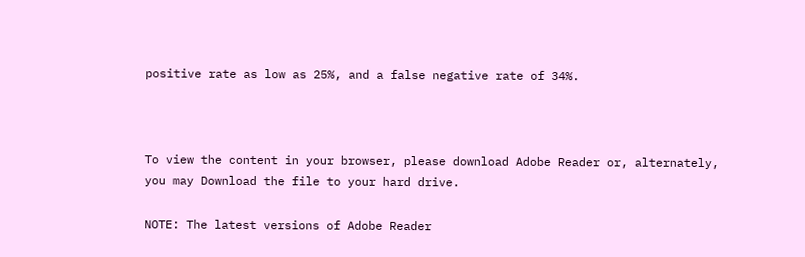positive rate as low as 25%, and a false negative rate of 34%.



To view the content in your browser, please download Adobe Reader or, alternately,
you may Download the file to your hard drive.

NOTE: The latest versions of Adobe Reader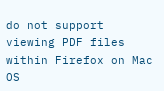do not support viewing PDF files within Firefox on Mac OS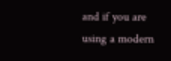and if you are using a modern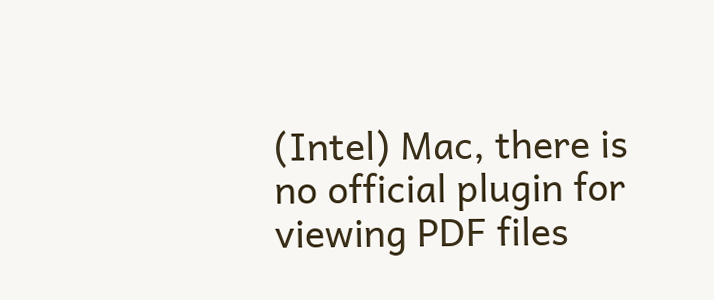(Intel) Mac, there is no official plugin for viewing PDF files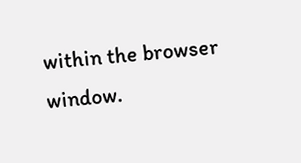within the browser window.